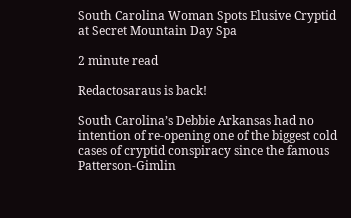South Carolina Woman Spots Elusive Cryptid at Secret Mountain Day Spa

2 minute read

Redactosaraus is back!

South Carolina’s Debbie Arkansas had no intention of re-opening one of the biggest cold cases of cryptid conspiracy since the famous Patterson-Gimlin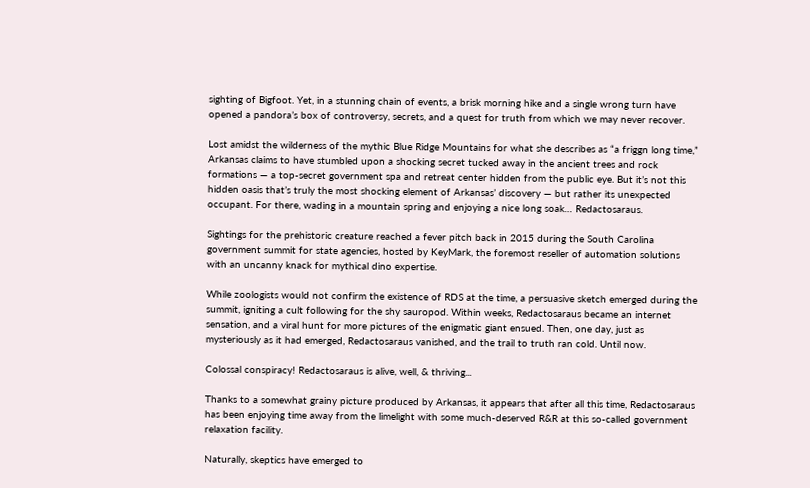sighting of Bigfoot. Yet, in a stunning chain of events, a brisk morning hike and a single wrong turn have opened a pandora’s box of controversy, secrets, and a quest for truth from which we may never recover.

Lost amidst the wilderness of the mythic Blue Ridge Mountains for what she describes as “a friggn long time,” Arkansas claims to have stumbled upon a shocking secret tucked away in the ancient trees and rock formations — a top-secret government spa and retreat center hidden from the public eye. But it’s not this hidden oasis that’s truly the most shocking element of Arkansas’ discovery — but rather its unexpected occupant. For there, wading in a mountain spring and enjoying a nice long soak… Redactosaraus.

Sightings for the prehistoric creature reached a fever pitch back in 2015 during the South Carolina government summit for state agencies, hosted by KeyMark, the foremost reseller of automation solutions with an uncanny knack for mythical dino expertise.

While zoologists would not confirm the existence of RDS at the time, a persuasive sketch emerged during the summit, igniting a cult following for the shy sauropod. Within weeks, Redactosaraus became an internet sensation, and a viral hunt for more pictures of the enigmatic giant ensued. Then, one day, just as mysteriously as it had emerged, Redactosaraus vanished, and the trail to truth ran cold. Until now.

Colossal conspiracy! Redactosaraus is alive, well, & thriving...

Thanks to a somewhat grainy picture produced by Arkansas, it appears that after all this time, Redactosaraus has been enjoying time away from the limelight with some much-deserved R&R at this so-called government relaxation facility.

Naturally, skeptics have emerged to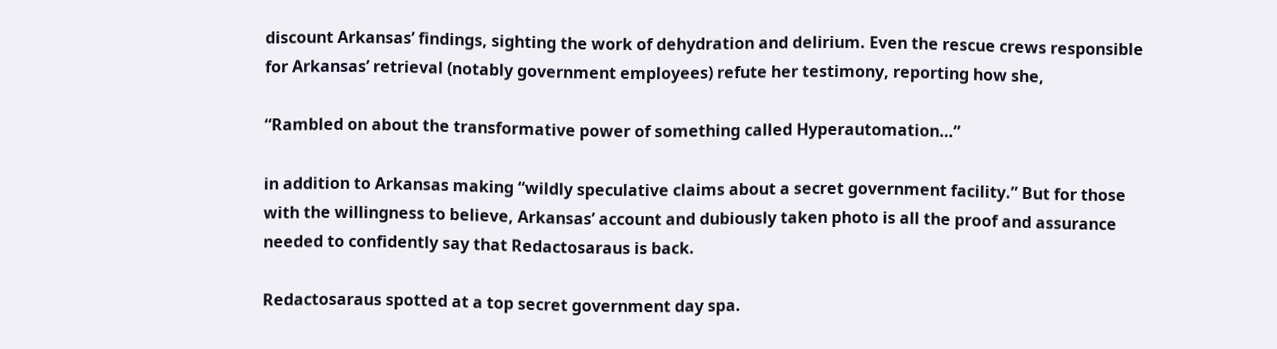discount Arkansas’ findings, sighting the work of dehydration and delirium. Even the rescue crews responsible for Arkansas’ retrieval (notably government employees) refute her testimony, reporting how she,

“Rambled on about the transformative power of something called Hyperautomation…”

in addition to Arkansas making “wildly speculative claims about a secret government facility.” But for those with the willingness to believe, Arkansas’ account and dubiously taken photo is all the proof and assurance needed to confidently say that Redactosaraus is back.

Redactosaraus spotted at a top secret government day spa.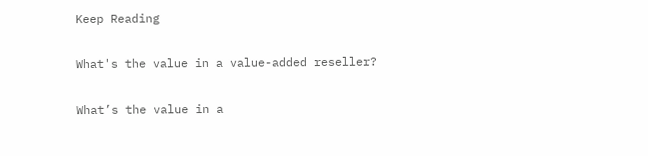Keep Reading

What's the value in a value-added reseller?

What’s the value in a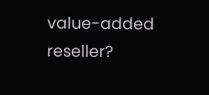value-added reseller?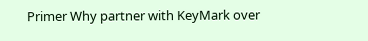Primer Why partner with KeyMark over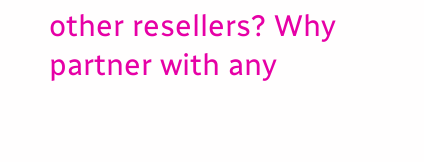other resellers? Why partner with any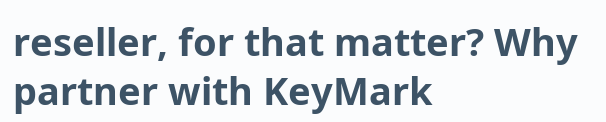reseller, for that matter? Why partner with KeyMark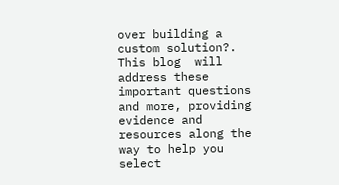over building a custom solution?. This blog  will address these important questions and more, providing evidence and resources along the way to help you select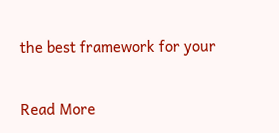the best framework for your

Read More